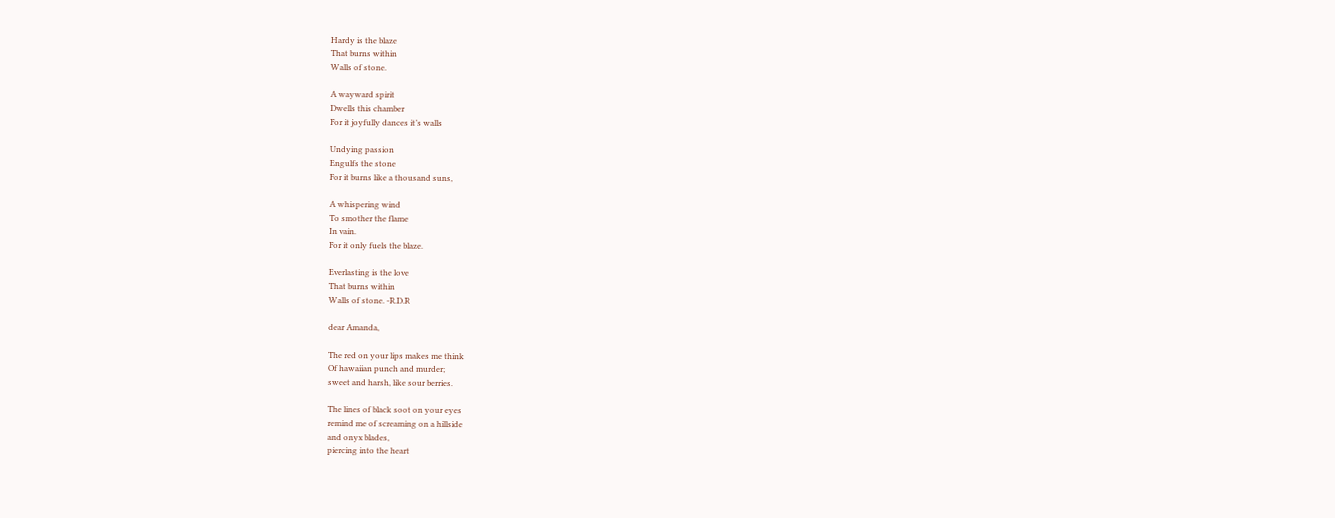Hardy is the blaze
That burns within
Walls of stone.

A wayward spirit
Dwells this chamber
For it joyfully dances it’s walls

Undying passion
Engulfs the stone
For it burns like a thousand suns,

A whispering wind
To smother the flame
In vain.
For it only fuels the blaze.

Everlasting is the love
That burns within
Walls of stone. -R.D.R

dear Amanda,

The red on your lips makes me think
Of hawaiian punch and murder;
sweet and harsh, like sour berries.

The lines of black soot on your eyes
remind me of screaming on a hillside
and onyx blades,
piercing into the heart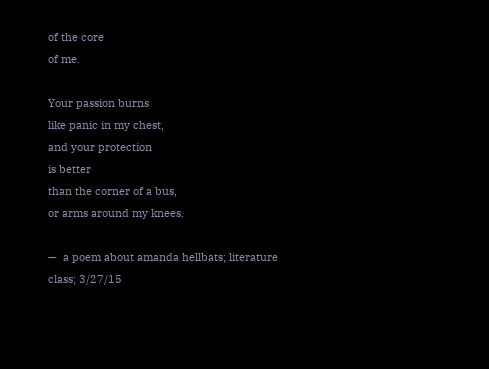of the core
of me.

Your passion burns
like panic in my chest,
and your protection
is better
than the corner of a bus,
or arms around my knees.

—  a poem about amanda hellbats; literature class; 3/27/15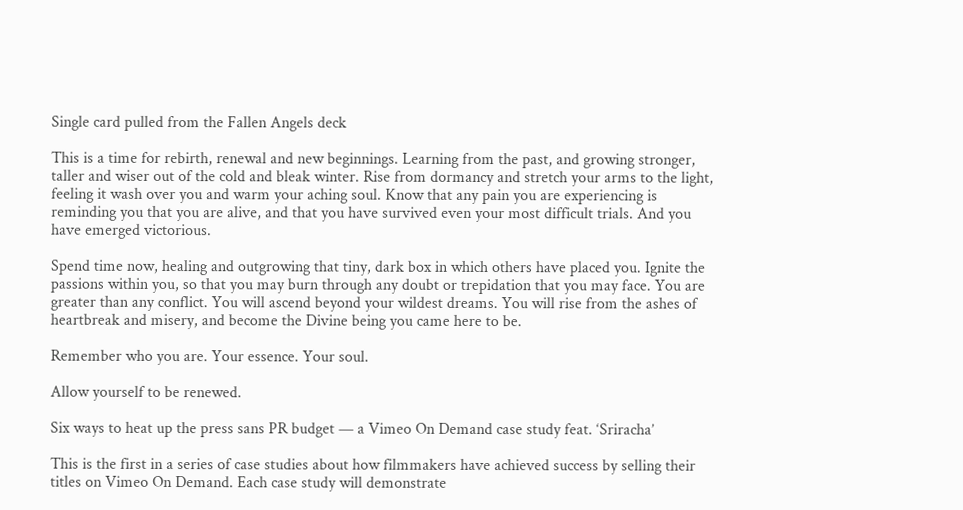Single card pulled from the Fallen Angels deck

This is a time for rebirth, renewal and new beginnings. Learning from the past, and growing stronger, taller and wiser out of the cold and bleak winter. Rise from dormancy and stretch your arms to the light, feeling it wash over you and warm your aching soul. Know that any pain you are experiencing is reminding you that you are alive, and that you have survived even your most difficult trials. And you have emerged victorious.

Spend time now, healing and outgrowing that tiny, dark box in which others have placed you. Ignite the passions within you, so that you may burn through any doubt or trepidation that you may face. You are greater than any conflict. You will ascend beyond your wildest dreams. You will rise from the ashes of heartbreak and misery, and become the Divine being you came here to be.

Remember who you are. Your essence. Your soul.

Allow yourself to be renewed.

Six ways to heat up the press sans PR budget — a Vimeo On Demand case study feat. ‘Sriracha’

This is the first in a series of case studies about how filmmakers have achieved success by selling their titles on Vimeo On Demand. Each case study will demonstrate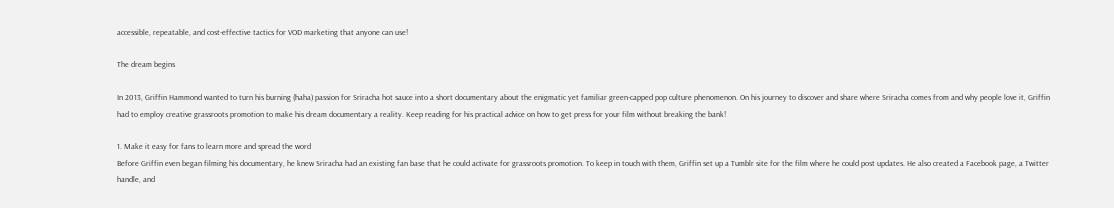accessible, repeatable, and cost-effective tactics for VOD marketing that anyone can use!

The dream begins

In 2013, Griffin Hammond wanted to turn his burning (haha) passion for Sriracha hot sauce into a short documentary about the enigmatic yet familiar green-capped pop culture phenomenon. On his journey to discover and share where Sriracha comes from and why people love it, Griffin had to employ creative grassroots promotion to make his dream documentary a reality. Keep reading for his practical advice on how to get press for your film without breaking the bank!

1. Make it easy for fans to learn more and spread the word
Before Griffin even began filming his documentary, he knew Sriracha had an existing fan base that he could activate for grassroots promotion. To keep in touch with them, Griffin set up a Tumblr site for the film where he could post updates. He also created a Facebook page, a Twitter handle, and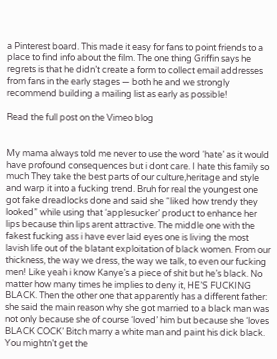a Pinterest board. This made it easy for fans to point friends to a place to find info about the film. The one thing Griffin says he regrets is that he didn’t create a form to collect email addresses from fans in the early stages — both he and we strongly recommend building a mailing list as early as possible!

Read the full post on the Vimeo blog


My mama always told me never to use the word ‘hate’ as it would have profound consequences but i dont care. I hate this family so much They take the best parts of our culture,heritage and style and warp it into a fucking trend. Bruh for real the youngest one got fake dreadlocks done and said she “liked how trendy they looked” while using that ‘applesucker’ product to enhance her lips because thin lips arent attractive. The middle one with the fakest fucking ass i have ever laid eyes one is living the most lavish life out of the blatant exploitation of black women. From our thickness, the way we dress, the way we talk, to even our fucking men! Like yeah i know Kanye’s a piece of shit but he’s black. No matter how many times he implies to deny it, HE’S FUCKING BLACK. Then the other one that apparently has a different father: she said the main reason why she got married to a black man was not only because she of course ‘loved’ him but because she ‘loves BLACK COCK’ Bitch marry a white man and paint his dick black. You mightn’t get the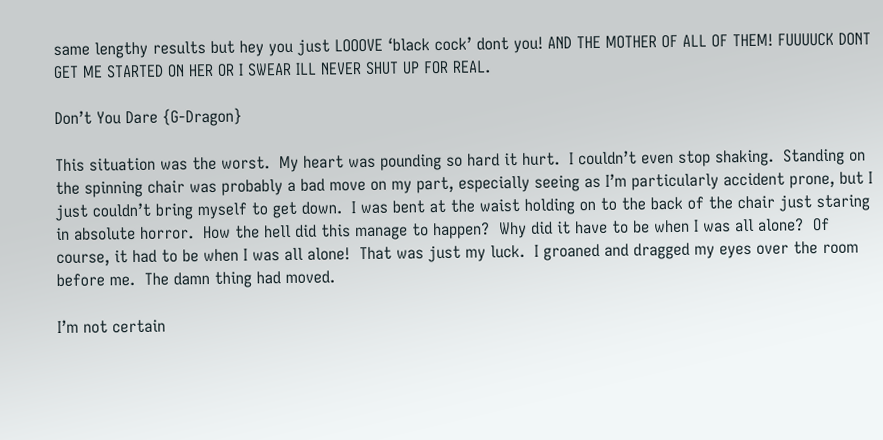same lengthy results but hey you just LOOOVE ‘black cock’ dont you! AND THE MOTHER OF ALL OF THEM! FUUUUCK DONT GET ME STARTED ON HER OR I SWEAR ILL NEVER SHUT UP FOR REAL.

Don’t You Dare {G-Dragon}

This situation was the worst.  My heart was pounding so hard it hurt.  I couldn’t even stop shaking.  Standing on the spinning chair was probably a bad move on my part, especially seeing as I’m particularly accident prone, but I just couldn’t bring myself to get down.  I was bent at the waist holding on to the back of the chair just staring in absolute horror.  How the hell did this manage to happen?  Why did it have to be when I was all alone?  Of course, it had to be when I was all alone!  That was just my luck.  I groaned and dragged my eyes over the room before me.  The damn thing had moved.

I’m not certain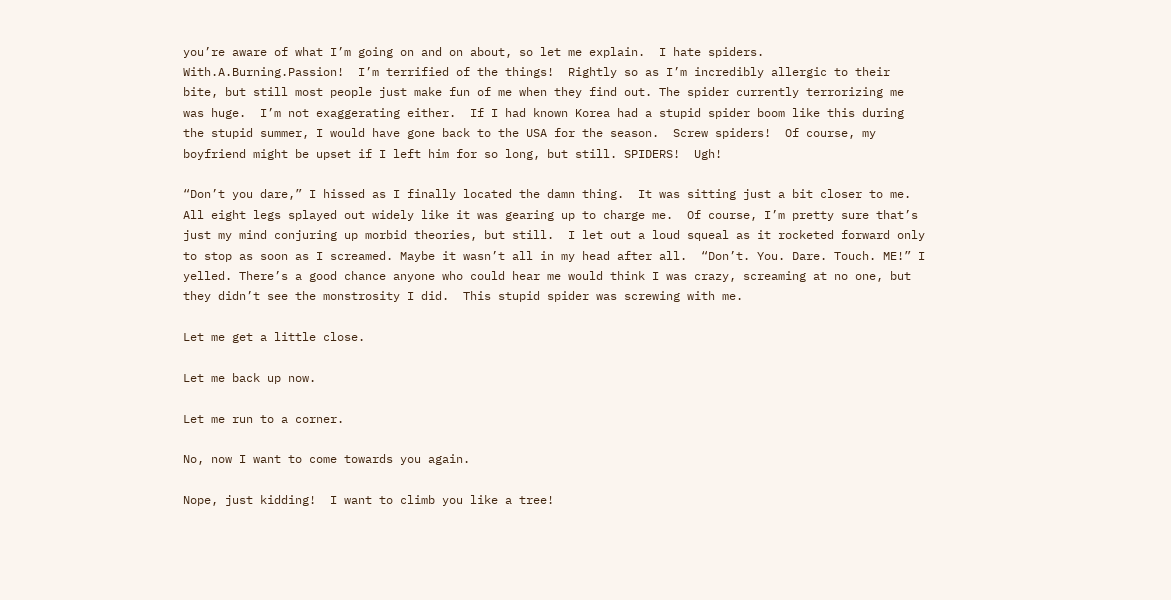you’re aware of what I’m going on and on about, so let me explain.  I hate spiders.  With.A.Burning.Passion!  I’m terrified of the things!  Rightly so as I’m incredibly allergic to their bite, but still most people just make fun of me when they find out. The spider currently terrorizing me was huge.  I’m not exaggerating either.  If I had known Korea had a stupid spider boom like this during the stupid summer, I would have gone back to the USA for the season.  Screw spiders!  Of course, my boyfriend might be upset if I left him for so long, but still. SPIDERS!  Ugh!

“Don’t you dare,” I hissed as I finally located the damn thing.  It was sitting just a bit closer to me.  All eight legs splayed out widely like it was gearing up to charge me.  Of course, I’m pretty sure that’s just my mind conjuring up morbid theories, but still.  I let out a loud squeal as it rocketed forward only to stop as soon as I screamed. Maybe it wasn’t all in my head after all.  “Don’t. You. Dare. Touch. ME!” I yelled. There’s a good chance anyone who could hear me would think I was crazy, screaming at no one, but they didn’t see the monstrosity I did.  This stupid spider was screwing with me.

Let me get a little close.

Let me back up now.

Let me run to a corner.

No, now I want to come towards you again.

Nope, just kidding!  I want to climb you like a tree!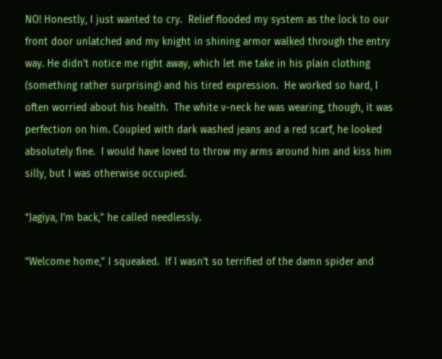NO! Honestly, I just wanted to cry.  Relief flooded my system as the lock to our front door unlatched and my knight in shining armor walked through the entry way. He didn’t notice me right away, which let me take in his plain clothing (something rather surprising) and his tired expression.  He worked so hard, I often worried about his health.  The white v-neck he was wearing, though, it was perfection on him. Coupled with dark washed jeans and a red scarf, he looked absolutely fine.  I would have loved to throw my arms around him and kiss him silly, but I was otherwise occupied.

“Jagiya, I’m back,” he called needlessly.

“Welcome home,” I squeaked.  If I wasn’t so terrified of the damn spider and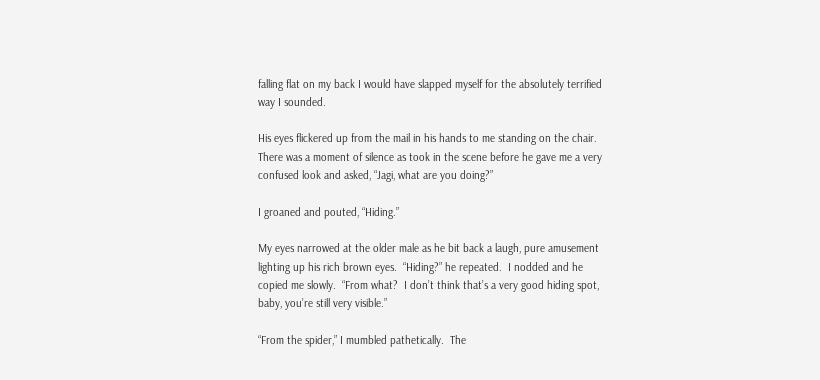falling flat on my back I would have slapped myself for the absolutely terrified way I sounded.

His eyes flickered up from the mail in his hands to me standing on the chair.  There was a moment of silence as took in the scene before he gave me a very confused look and asked, “Jagi, what are you doing?”

I groaned and pouted, “Hiding.”

My eyes narrowed at the older male as he bit back a laugh, pure amusement lighting up his rich brown eyes.  “Hiding?” he repeated.  I nodded and he copied me slowly.  “From what?  I don’t think that’s a very good hiding spot, baby, you’re still very visible.”

“From the spider,” I mumbled pathetically.  The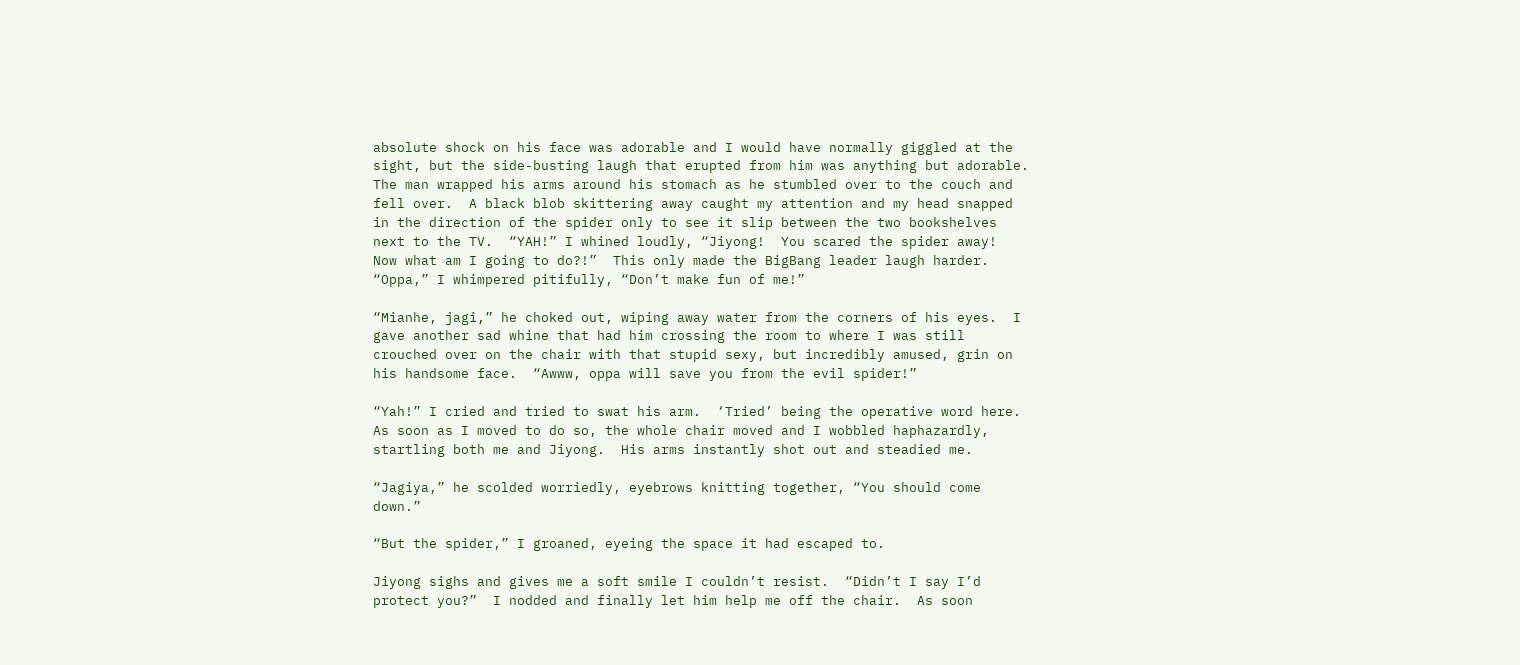absolute shock on his face was adorable and I would have normally giggled at the sight, but the side-busting laugh that erupted from him was anything but adorable.  The man wrapped his arms around his stomach as he stumbled over to the couch and fell over.  A black blob skittering away caught my attention and my head snapped in the direction of the spider only to see it slip between the two bookshelves next to the TV.  “YAH!” I whined loudly, “Jiyong!  You scared the spider away!  Now what am I going to do?!”  This only made the BigBang leader laugh harder.  “Oppa,” I whimpered pitifully, “Don’t make fun of me!”

“Mianhe, jagi,” he choked out, wiping away water from the corners of his eyes.  I gave another sad whine that had him crossing the room to where I was still crouched over on the chair with that stupid sexy, but incredibly amused, grin on his handsome face.  “Awww, oppa will save you from the evil spider!”

“Yah!” I cried and tried to swat his arm.  ‘Tried’ being the operative word here.  As soon as I moved to do so, the whole chair moved and I wobbled haphazardly, startling both me and Jiyong.  His arms instantly shot out and steadied me.

“Jagiya,” he scolded worriedly, eyebrows knitting together, “You should come down.”

“But the spider,” I groaned, eyeing the space it had escaped to.

Jiyong sighs and gives me a soft smile I couldn’t resist.  “Didn’t I say I’d protect you?”  I nodded and finally let him help me off the chair.  As soon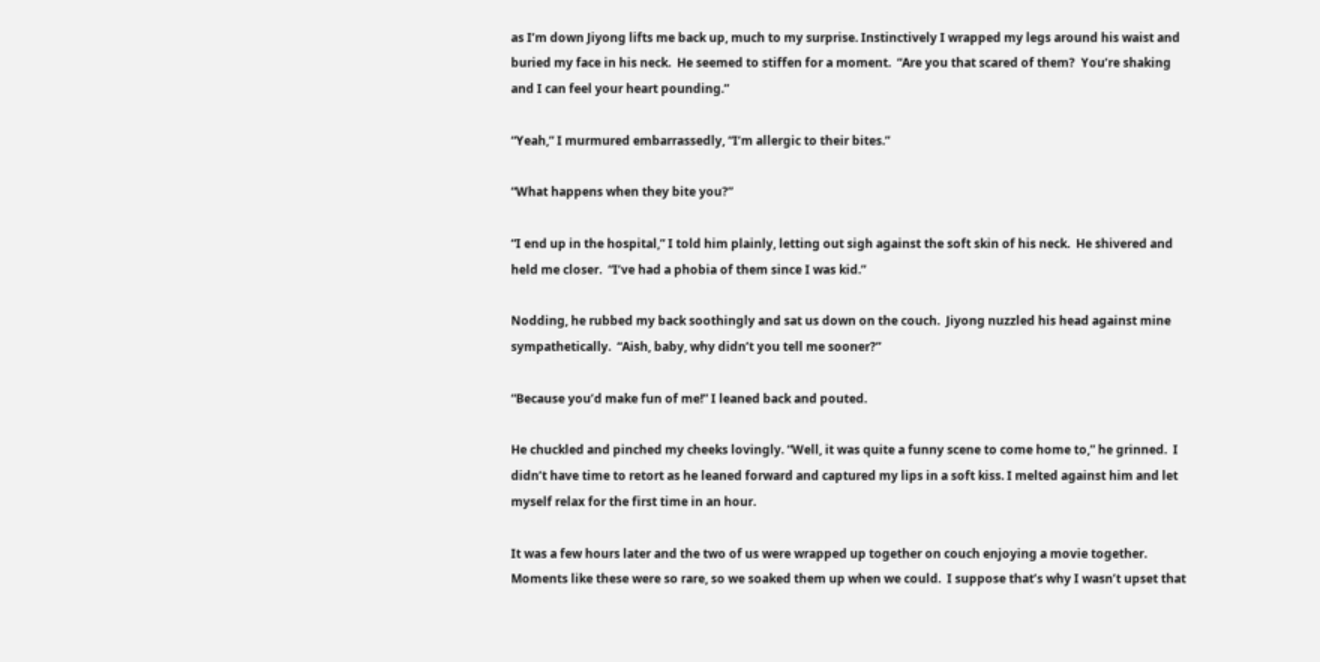as I’m down Jiyong lifts me back up, much to my surprise. Instinctively I wrapped my legs around his waist and buried my face in his neck.  He seemed to stiffen for a moment.  “Are you that scared of them?  You’re shaking and I can feel your heart pounding.”

“Yeah,” I murmured embarrassedly, “I’m allergic to their bites.”

“What happens when they bite you?”

“I end up in the hospital,” I told him plainly, letting out sigh against the soft skin of his neck.  He shivered and held me closer.  “I’ve had a phobia of them since I was kid.”

Nodding, he rubbed my back soothingly and sat us down on the couch.  Jiyong nuzzled his head against mine sympathetically.  “Aish, baby, why didn’t you tell me sooner?”

“Because you’d make fun of me!” I leaned back and pouted.

He chuckled and pinched my cheeks lovingly. “Well, it was quite a funny scene to come home to,” he grinned.  I didn’t have time to retort as he leaned forward and captured my lips in a soft kiss. I melted against him and let myself relax for the first time in an hour.

It was a few hours later and the two of us were wrapped up together on couch enjoying a movie together.  Moments like these were so rare, so we soaked them up when we could.  I suppose that’s why I wasn’t upset that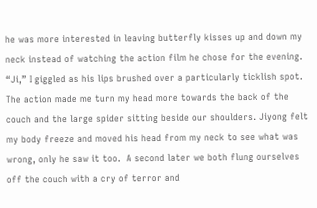he was more interested in leaving butterfly kisses up and down my neck instead of watching the action film he chose for the evening.  “Ji,” I giggled as his lips brushed over a particularly ticklish spot. The action made me turn my head more towards the back of the couch and the large spider sitting beside our shoulders. Jiyong felt my body freeze and moved his head from my neck to see what was wrong, only he saw it too.  A second later we both flung ourselves off the couch with a cry of terror and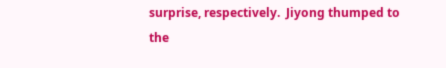surprise, respectively.  Jiyong thumped to the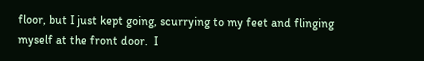floor, but I just kept going, scurrying to my feet and flinging myself at the front door.  I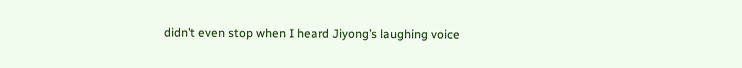didn’t even stop when I heard Jiyong’s laughing voice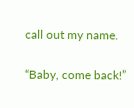call out my name.

“Baby, come back!”